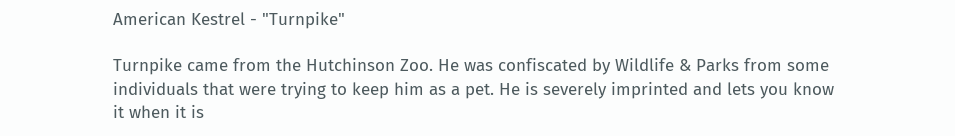American Kestrel - "Turnpike"

Turnpike came from the Hutchinson Zoo. He was confiscated by Wildlife & Parks from some individuals that were trying to keep him as a pet. He is severely imprinted and lets you know it when it is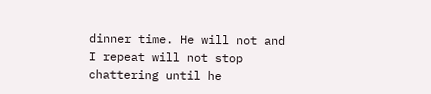dinner time. He will not and I repeat will not stop chattering until he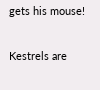gets his mouse!

Kestrels are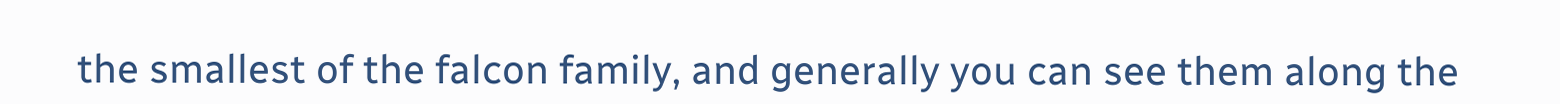the smallest of the falcon family, and generally you can see them along the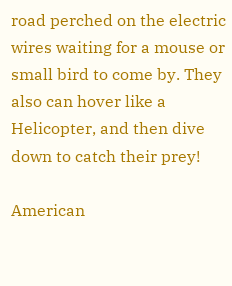road perched on the electric wires waiting for a mouse or small bird to come by. They also can hover like a Helicopter, and then dive down to catch their prey!

American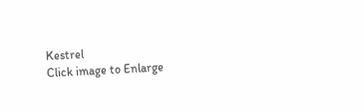Kestrel
Click image to Enlarge